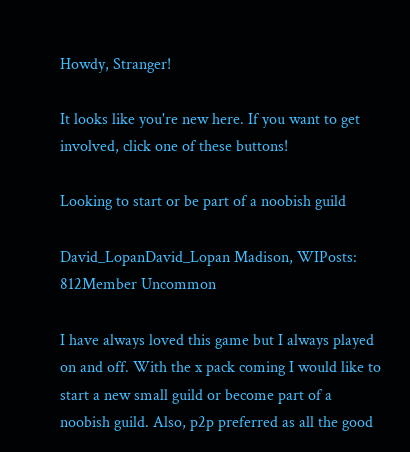Howdy, Stranger!

It looks like you're new here. If you want to get involved, click one of these buttons!

Looking to start or be part of a noobish guild

David_LopanDavid_Lopan Madison, WIPosts: 812Member Uncommon

I have always loved this game but I always played on and off. With the x pack coming I would like to start a new small guild or become part of a noobish guild. Also, p2p preferred as all the good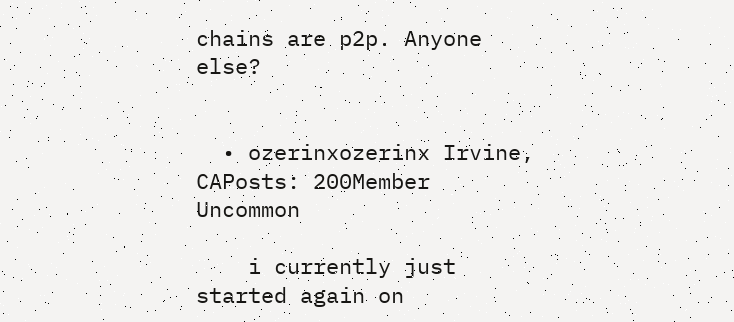chains are p2p. Anyone else?


  • ozerinxozerinx Irvine, CAPosts: 200Member Uncommon

    i currently just started again on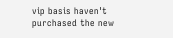vip basis haven't purchased the new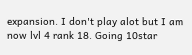expansion. I don't play alot but I am now lvl 4 rank 18. Going 10star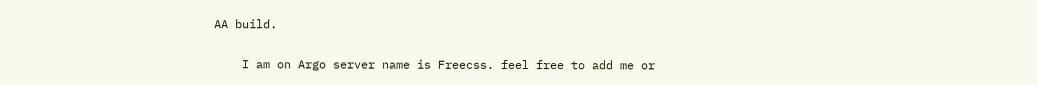AA build.

    I am on Argo server name is Freecss. feel free to add me or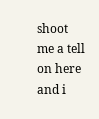shoot me a tell on here and i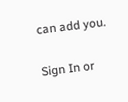can add you.

Sign In or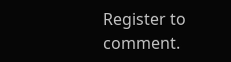Register to comment.